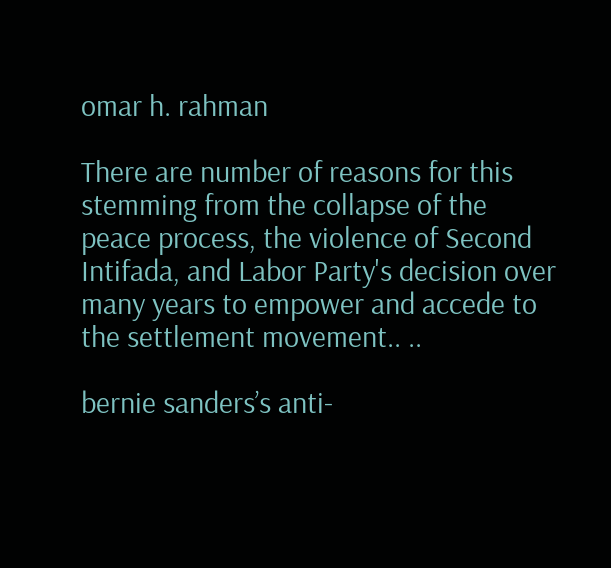omar h. rahman

There are number of reasons for this stemming from the collapse of the peace process, the violence of Second Intifada, and Labor Party's decision over many years to empower and accede to the settlement movement.. ..

bernie sanders’s anti-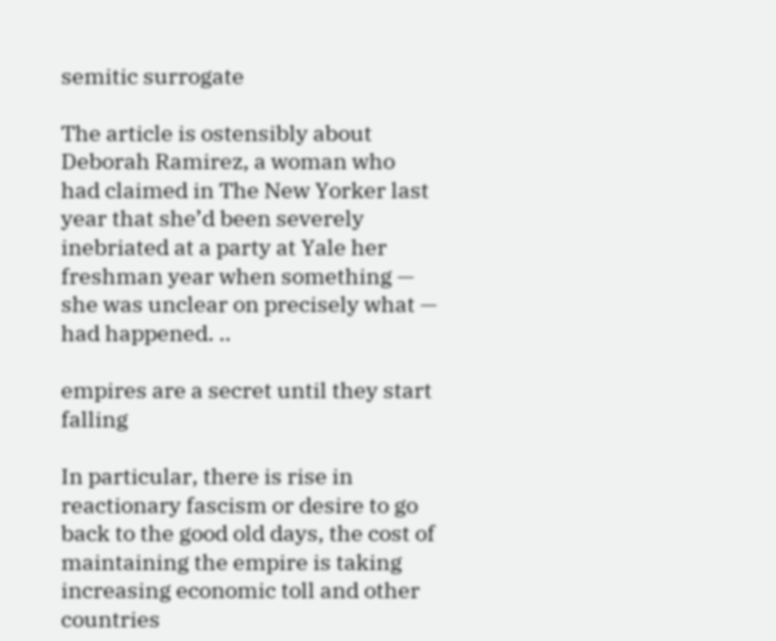semitic surrogate

The article is ostensibly about Deborah Ramirez, a woman who had claimed in The New Yorker last year that she’d been severely inebriated at a party at Yale her freshman year when something — she was unclear on precisely what — had happened. ..

empires are a secret until they start falling

In particular, there is rise in reactionary fascism or desire to go back to the good old days, the cost of maintaining the empire is taking increasing economic toll and other countries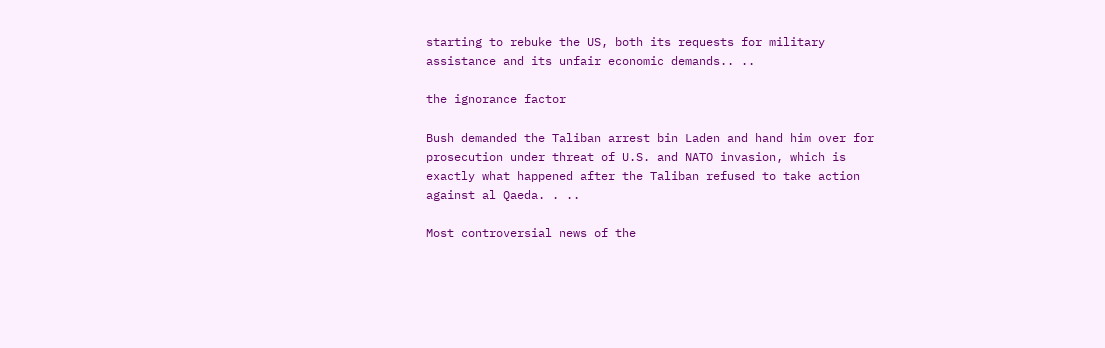starting to rebuke the US, both its requests for military assistance and its unfair economic demands.. ..

the ignorance factor

Bush demanded the Taliban arrest bin Laden and hand him over for prosecution under threat of U.S. and NATO invasion, which is exactly what happened after the Taliban refused to take action against al Qaeda. . ..

Most controversial news of the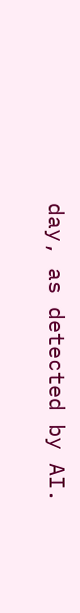day, as detected by AI.